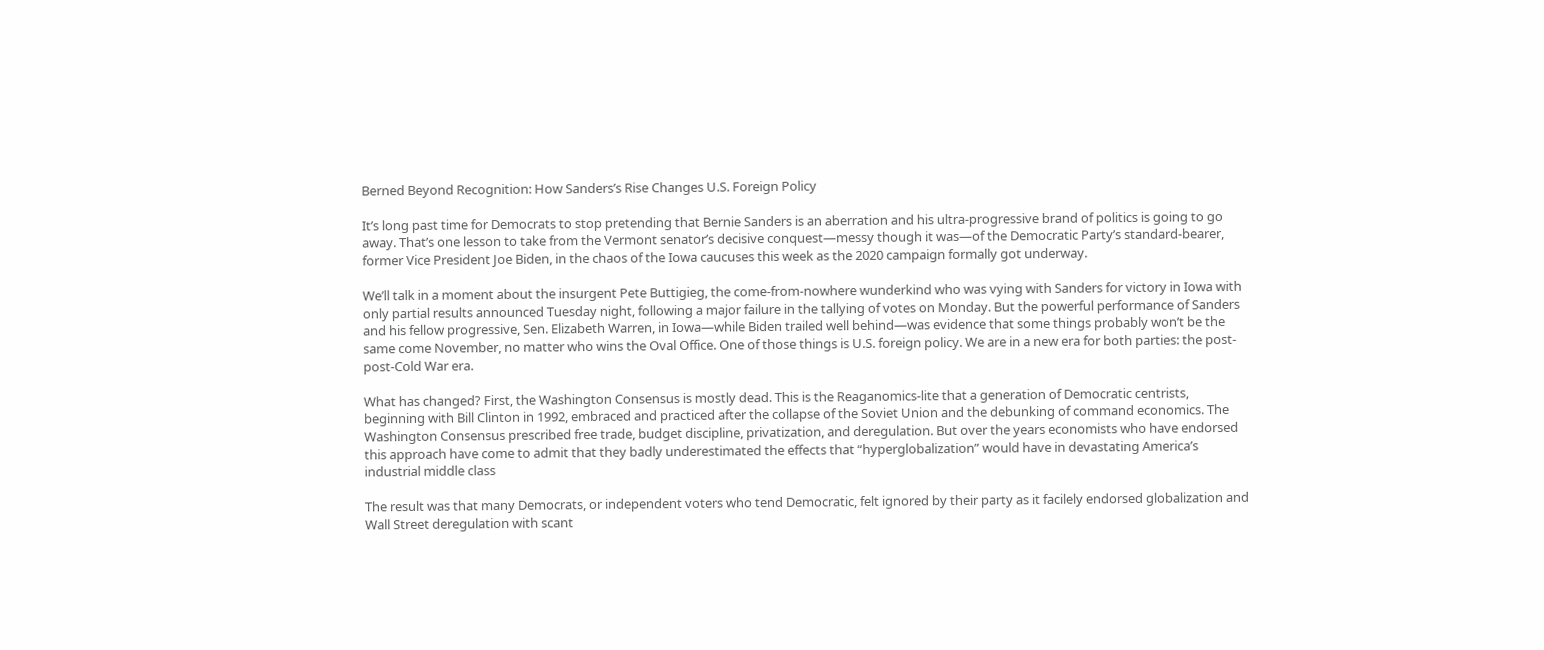Berned Beyond Recognition: How Sanders’s Rise Changes U.S. Foreign Policy

It’s long past time for Democrats to stop pretending that Bernie Sanders is an aberration and his ultra-progressive brand of politics is going to go away. That’s one lesson to take from the Vermont senator’s decisive conquest—messy though it was—of the Democratic Party’s standard-bearer, former Vice President Joe Biden, in the chaos of the Iowa caucuses this week as the 2020 campaign formally got underway.

We’ll talk in a moment about the insurgent Pete Buttigieg, the come-from-nowhere wunderkind who was vying with Sanders for victory in Iowa with only partial results announced Tuesday night, following a major failure in the tallying of votes on Monday. But the powerful performance of Sanders and his fellow progressive, Sen. Elizabeth Warren, in Iowa—while Biden trailed well behind—was evidence that some things probably won’t be the same come November, no matter who wins the Oval Office. One of those things is U.S. foreign policy. We are in a new era for both parties: the post-post-Cold War era.

What has changed? First, the Washington Consensus is mostly dead. This is the Reaganomics-lite that a generation of Democratic centrists, beginning with Bill Clinton in 1992, embraced and practiced after the collapse of the Soviet Union and the debunking of command economics. The Washington Consensus prescribed free trade, budget discipline, privatization, and deregulation. But over the years economists who have endorsed this approach have come to admit that they badly underestimated the effects that “hyperglobalization” would have in devastating America’s industrial middle class

The result was that many Democrats, or independent voters who tend Democratic, felt ignored by their party as it facilely endorsed globalization and Wall Street deregulation with scant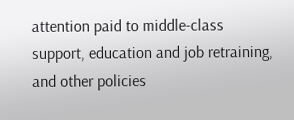attention paid to middle-class support, education and job retraining, and other policies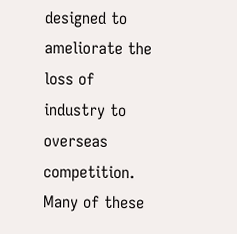designed to ameliorate the loss of industry to overseas competition. Many of these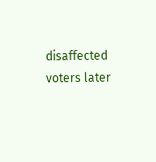disaffected voters later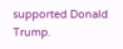supported Donald Trump.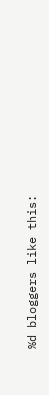%d bloggers like this: